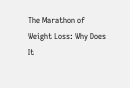The Marathon of Weight Loss: Why Does It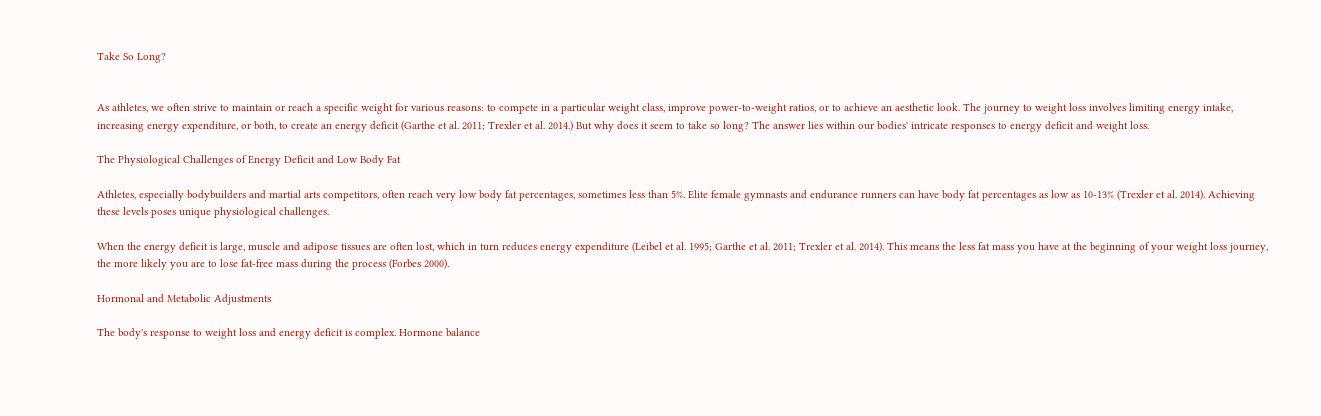Take So Long?


As athletes, we often strive to maintain or reach a specific weight for various reasons: to compete in a particular weight class, improve power-to-weight ratios, or to achieve an aesthetic look. The journey to weight loss involves limiting energy intake, increasing energy expenditure, or both, to create an energy deficit (Garthe et al. 2011; Trexler et al. 2014.) But why does it seem to take so long? The answer lies within our bodies' intricate responses to energy deficit and weight loss.

The Physiological Challenges of Energy Deficit and Low Body Fat

Athletes, especially bodybuilders and martial arts competitors, often reach very low body fat percentages, sometimes less than 5%. Elite female gymnasts and endurance runners can have body fat percentages as low as 10-13% (Trexler et al. 2014). Achieving these levels poses unique physiological challenges.

When the energy deficit is large, muscle and adipose tissues are often lost, which in turn reduces energy expenditure (Leibel et al. 1995; Garthe et al. 2011; Trexler et al. 2014). This means the less fat mass you have at the beginning of your weight loss journey, the more likely you are to lose fat-free mass during the process (Forbes 2000).

Hormonal and Metabolic Adjustments

The body's response to weight loss and energy deficit is complex. Hormone balance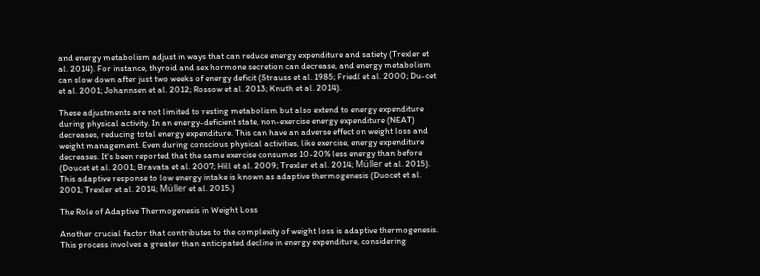and energy metabolism adjust in ways that can reduce energy expenditure and satiety (Trexler et al. 2014). For instance, thyroid and sex hormone secretion can decrease, and energy metabolism can slow down after just two weeks of energy deficit (Strauss et al. 1985; Friedl et al. 2000; Du-cet et al. 2001; Johannsen et al. 2012; Rossow et al. 2013; Knuth et al. 2014).

These adjustments are not limited to resting metabolism but also extend to energy expenditure during physical activity. In an energy-deficient state, non-exercise energy expenditure (NEAT) decreases, reducing total energy expenditure. This can have an adverse effect on weight loss and weight management. Even during conscious physical activities, like exercise, energy expenditure decreases. It's been reported that the same exercise consumes 10-20% less energy than before (Doucet et al. 2001; Bravata et al. 2007; Hill et al. 2009; Trexler et al. 2014; Müller et al. 2015). This adaptive response to low energy intake is known as adaptive thermogenesis (Duocet et al. 2001; Trexler et al. 2014; Müller et al. 2015.)

The Role of Adaptive Thermogenesis in Weight Loss

Another crucial factor that contributes to the complexity of weight loss is adaptive thermogenesis. This process involves a greater than anticipated decline in energy expenditure, considering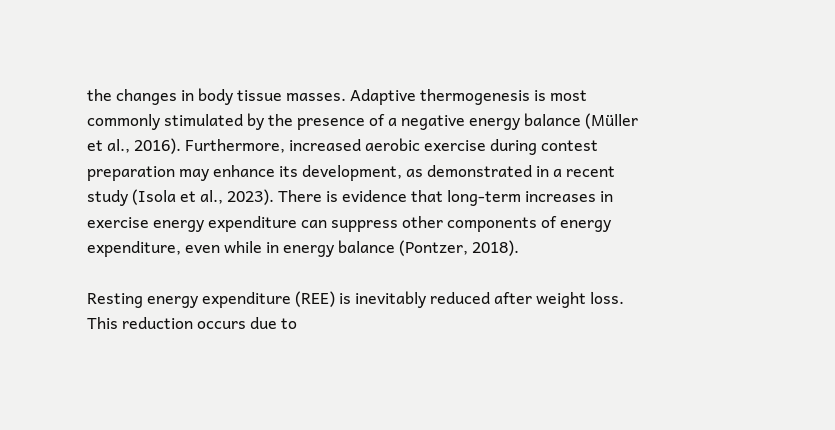the changes in body tissue masses. Adaptive thermogenesis is most commonly stimulated by the presence of a negative energy balance (Müller et al., 2016). Furthermore, increased aerobic exercise during contest preparation may enhance its development, as demonstrated in a recent study (Isola et al., 2023). There is evidence that long-term increases in exercise energy expenditure can suppress other components of energy expenditure, even while in energy balance (Pontzer, 2018).

Resting energy expenditure (REE) is inevitably reduced after weight loss. This reduction occurs due to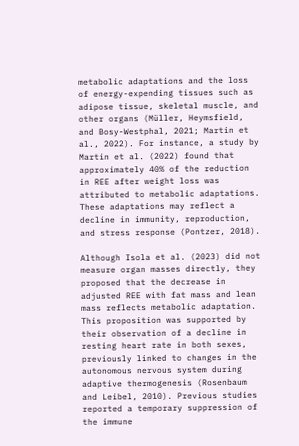metabolic adaptations and the loss of energy-expending tissues such as adipose tissue, skeletal muscle, and other organs (Müller, Heymsfield, and Bosy-Westphal, 2021; Martin et al., 2022). For instance, a study by Martin et al. (2022) found that approximately 40% of the reduction in REE after weight loss was attributed to metabolic adaptations. These adaptations may reflect a decline in immunity, reproduction, and stress response (Pontzer, 2018).

Although Isola et al. (2023) did not measure organ masses directly, they proposed that the decrease in adjusted REE with fat mass and lean mass reflects metabolic adaptation. This proposition was supported by their observation of a decline in resting heart rate in both sexes, previously linked to changes in the autonomous nervous system during adaptive thermogenesis (Rosenbaum and Leibel, 2010). Previous studies reported a temporary suppression of the immune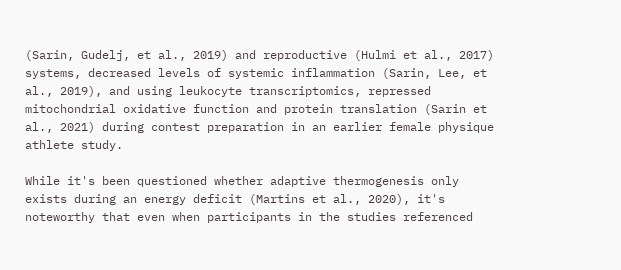(Sarin, Gudelj, et al., 2019) and reproductive (Hulmi et al., 2017) systems, decreased levels of systemic inflammation (Sarin, Lee, et al., 2019), and using leukocyte transcriptomics, repressed mitochondrial oxidative function and protein translation (Sarin et al., 2021) during contest preparation in an earlier female physique athlete study.

While it's been questioned whether adaptive thermogenesis only exists during an energy deficit (Martins et al., 2020), it's noteworthy that even when participants in the studies referenced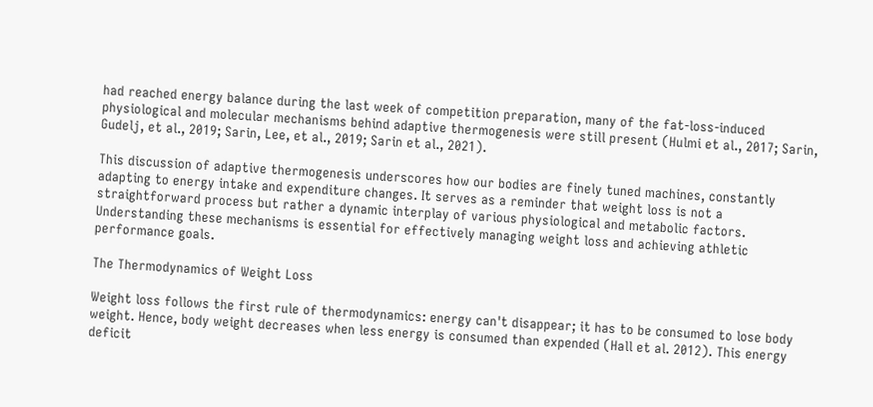had reached energy balance during the last week of competition preparation, many of the fat-loss-induced physiological and molecular mechanisms behind adaptive thermogenesis were still present (Hulmi et al., 2017; Sarin, Gudelj, et al., 2019; Sarin, Lee, et al., 2019; Sarin et al., 2021).

This discussion of adaptive thermogenesis underscores how our bodies are finely tuned machines, constantly adapting to energy intake and expenditure changes. It serves as a reminder that weight loss is not a straightforward process but rather a dynamic interplay of various physiological and metabolic factors. Understanding these mechanisms is essential for effectively managing weight loss and achieving athletic performance goals.

The Thermodynamics of Weight Loss

Weight loss follows the first rule of thermodynamics: energy can't disappear; it has to be consumed to lose body weight. Hence, body weight decreases when less energy is consumed than expended (Hall et al. 2012). This energy deficit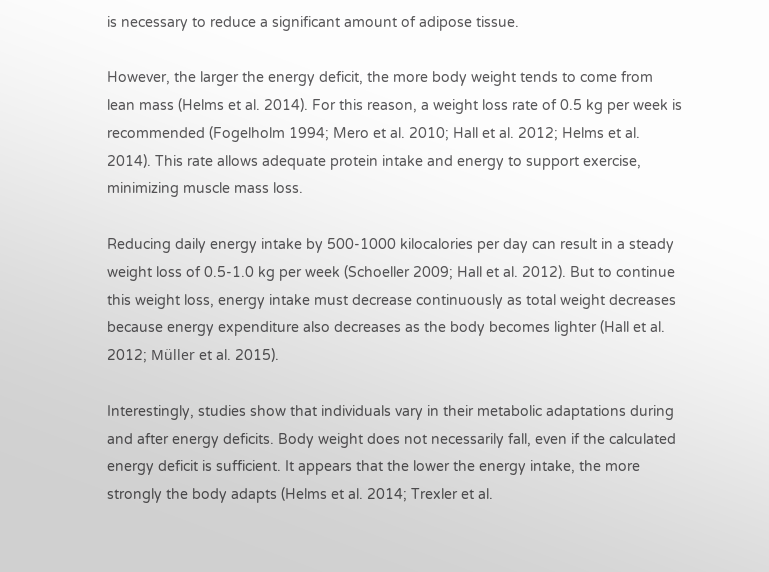is necessary to reduce a significant amount of adipose tissue.

However, the larger the energy deficit, the more body weight tends to come from lean mass (Helms et al. 2014). For this reason, a weight loss rate of 0.5 kg per week is recommended (Fogelholm 1994; Mero et al. 2010; Hall et al. 2012; Helms et al. 2014). This rate allows adequate protein intake and energy to support exercise, minimizing muscle mass loss.

Reducing daily energy intake by 500-1000 kilocalories per day can result in a steady weight loss of 0.5-1.0 kg per week (Schoeller 2009; Hall et al. 2012). But to continue this weight loss, energy intake must decrease continuously as total weight decreases because energy expenditure also decreases as the body becomes lighter (Hall et al. 2012; Müller et al. 2015).

Interestingly, studies show that individuals vary in their metabolic adaptations during and after energy deficits. Body weight does not necessarily fall, even if the calculated energy deficit is sufficient. It appears that the lower the energy intake, the more strongly the body adapts (Helms et al. 2014; Trexler et al.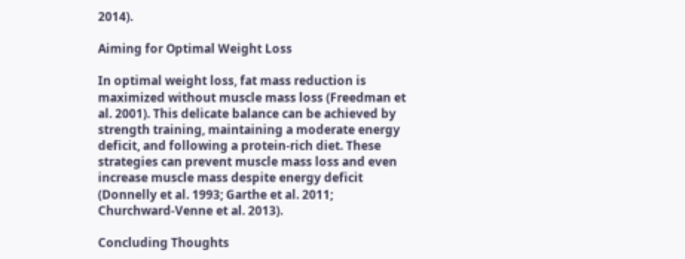2014).

Aiming for Optimal Weight Loss

In optimal weight loss, fat mass reduction is maximized without muscle mass loss (Freedman et al. 2001). This delicate balance can be achieved by strength training, maintaining a moderate energy deficit, and following a protein-rich diet. These strategies can prevent muscle mass loss and even increase muscle mass despite energy deficit (Donnelly et al. 1993; Garthe et al. 2011; Churchward-Venne et al. 2013).

Concluding Thoughts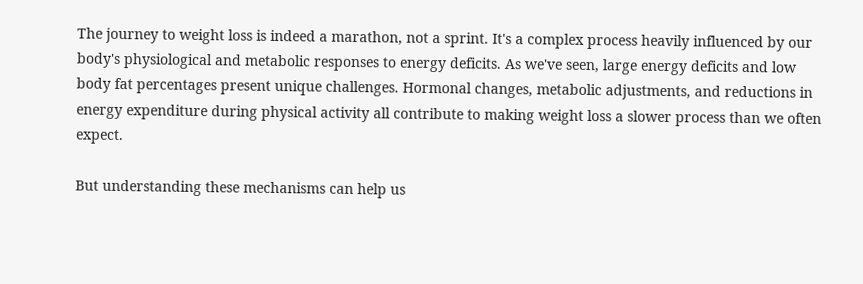The journey to weight loss is indeed a marathon, not a sprint. It's a complex process heavily influenced by our body's physiological and metabolic responses to energy deficits. As we've seen, large energy deficits and low body fat percentages present unique challenges. Hormonal changes, metabolic adjustments, and reductions in energy expenditure during physical activity all contribute to making weight loss a slower process than we often expect.

But understanding these mechanisms can help us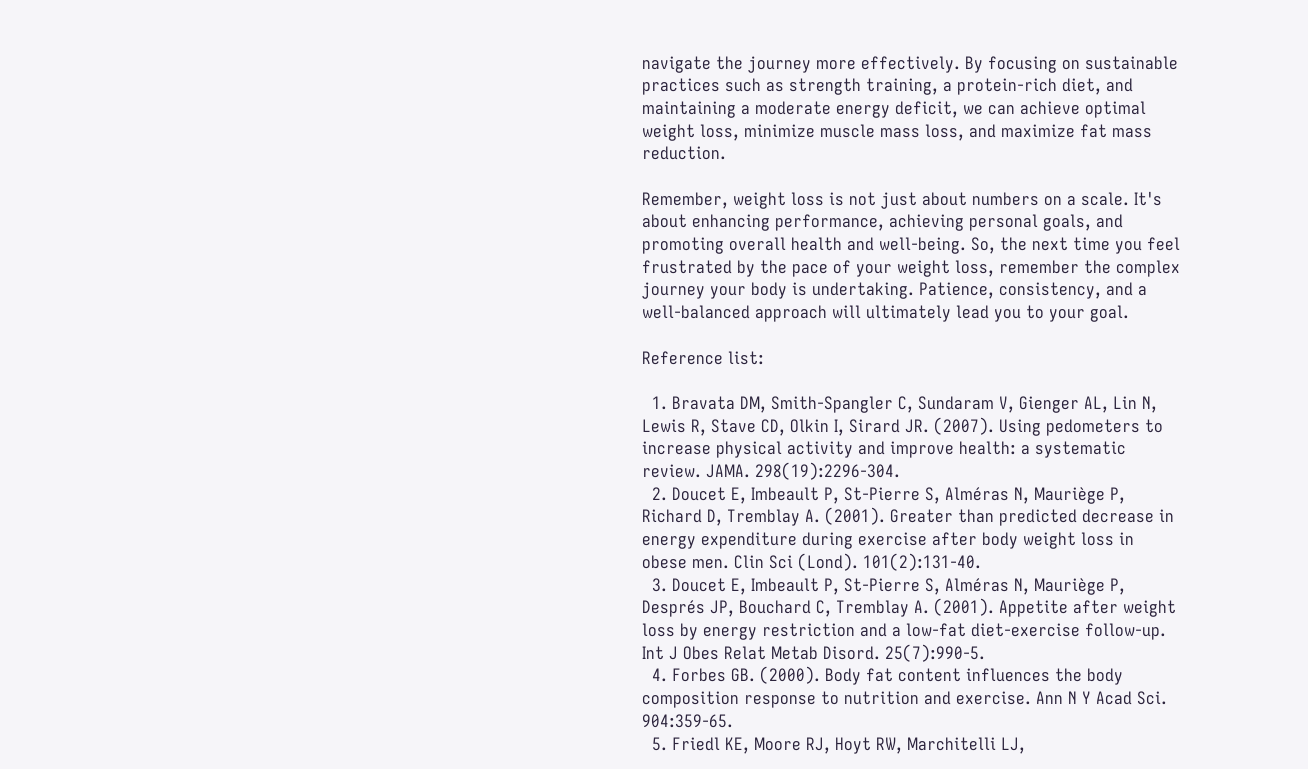navigate the journey more effectively. By focusing on sustainable practices such as strength training, a protein-rich diet, and maintaining a moderate energy deficit, we can achieve optimal weight loss, minimize muscle mass loss, and maximize fat mass reduction.

Remember, weight loss is not just about numbers on a scale. It's about enhancing performance, achieving personal goals, and promoting overall health and well-being. So, the next time you feel frustrated by the pace of your weight loss, remember the complex journey your body is undertaking. Patience, consistency, and a well-balanced approach will ultimately lead you to your goal.

Reference list:

  1. Bravata DM, Smith-Spangler C, Sundaram V, Gienger AL, Lin N, Lewis R, Stave CD, Olkin I, Sirard JR. (2007). Using pedometers to increase physical activity and improve health: a systematic review. JAMA. 298(19):2296-304.
  2. Doucet E, Imbeault P, St-Pierre S, Alméras N, Mauriège P, Richard D, Tremblay A. (2001). Greater than predicted decrease in energy expenditure during exercise after body weight loss in obese men. Clin Sci (Lond). 101(2):131-40.
  3. Doucet E, Imbeault P, St-Pierre S, Alméras N, Mauriège P, Després JP, Bouchard C, Tremblay A. (2001). Appetite after weight loss by energy restriction and a low-fat diet-exercise follow-up. Int J Obes Relat Metab Disord. 25(7):990-5.
  4. Forbes GB. (2000). Body fat content influences the body composition response to nutrition and exercise. Ann N Y Acad Sci. 904:359-65.
  5. Friedl KE, Moore RJ, Hoyt RW, Marchitelli LJ,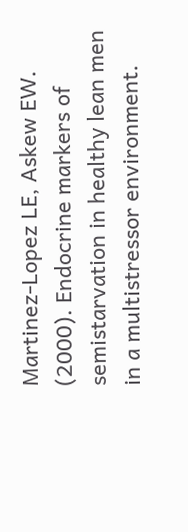Martinez-Lopez LE, Askew EW. (2000). Endocrine markers of semistarvation in healthy lean men in a multistressor environment.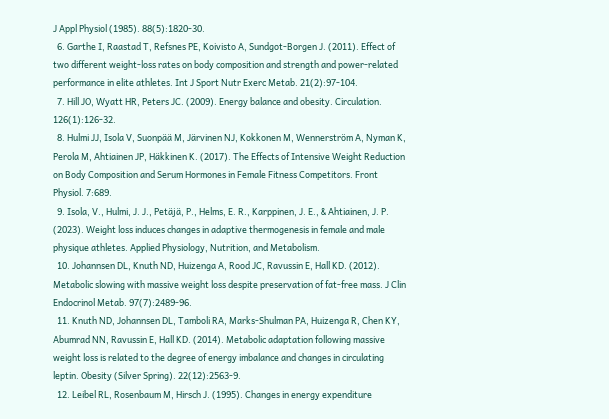J Appl Physiol (1985). 88(5):1820-30.
  6. Garthe I, Raastad T, Refsnes PE, Koivisto A, Sundgot-Borgen J. (2011). Effect of two different weight-loss rates on body composition and strength and power-related performance in elite athletes. Int J Sport Nutr Exerc Metab. 21(2):97-104.
  7. Hill JO, Wyatt HR, Peters JC. (2009). Energy balance and obesity. Circulation. 126(1):126-32.
  8. Hulmi JJ, Isola V, Suonpää M, Järvinen NJ, Kokkonen M, Wennerström A, Nyman K, Perola M, Ahtiainen JP, Häkkinen K. (2017). The Effects of Intensive Weight Reduction on Body Composition and Serum Hormones in Female Fitness Competitors. Front Physiol. 7:689.
  9. Isola, V., Hulmi, J. J., Petäjä, P., Helms, E. R., Karppinen, J. E., & Ahtiainen, J. P. (2023). Weight loss induces changes in adaptive thermogenesis in female and male physique athletes. Applied Physiology, Nutrition, and Metabolism.
  10. Johannsen DL, Knuth ND, Huizenga A, Rood JC, Ravussin E, Hall KD. (2012). Metabolic slowing with massive weight loss despite preservation of fat-free mass. J Clin Endocrinol Metab. 97(7):2489-96.
  11. Knuth ND, Johannsen DL, Tamboli RA, Marks-Shulman PA, Huizenga R, Chen KY, Abumrad NN, Ravussin E, Hall KD. (2014). Metabolic adaptation following massive weight loss is related to the degree of energy imbalance and changes in circulating leptin. Obesity (Silver Spring). 22(12):2563-9.
  12. Leibel RL, Rosenbaum M, Hirsch J. (1995). Changes in energy expenditure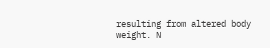resulting from altered body weight. N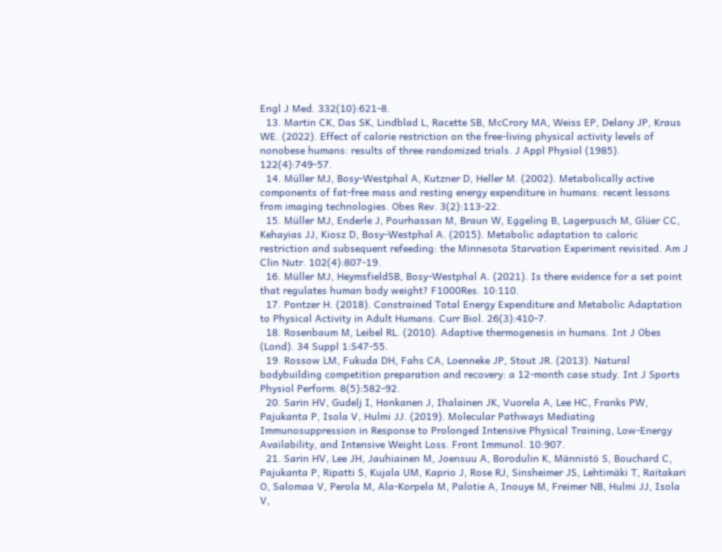Engl J Med. 332(10):621-8.
  13. Martin CK, Das SK, Lindblad L, Racette SB, McCrory MA, Weiss EP, Delany JP, Kraus WE. (2022). Effect of calorie restriction on the free-living physical activity levels of nonobese humans: results of three randomized trials. J Appl Physiol (1985). 122(4):749-57.
  14. Müller MJ, Bosy-Westphal A, Kutzner D, Heller M. (2002). Metabolically active components of fat-free mass and resting energy expenditure in humans: recent lessons from imaging technologies. Obes Rev. 3(2):113-22.
  15. Müller MJ, Enderle J, Pourhassan M, Braun W, Eggeling B, Lagerpusch M, Glüer CC, Kehayias JJ, Kiosz D, Bosy-Westphal A. (2015). Metabolic adaptation to caloric restriction and subsequent refeeding: the Minnesota Starvation Experiment revisited. Am J Clin Nutr. 102(4):807-19.
  16. Müller MJ, HeymsfieldSB, Bosy-Westphal A. (2021). Is there evidence for a set point that regulates human body weight? F1000Res. 10:110.
  17. Pontzer H. (2018). Constrained Total Energy Expenditure and Metabolic Adaptation to Physical Activity in Adult Humans. Curr Biol. 26(3):410-7.
  18. Rosenbaum M, Leibel RL. (2010). Adaptive thermogenesis in humans. Int J Obes (Lond). 34 Suppl 1:S47-55.
  19. Rossow LM, Fukuda DH, Fahs CA, Loenneke JP, Stout JR. (2013). Natural bodybuilding competition preparation and recovery: a 12-month case study. Int J Sports Physiol Perform. 8(5):582-92.
  20. Sarin HV, Gudelj I, Honkanen J, Ihalainen JK, Vuorela A, Lee HC, Franks PW, Pajukanta P, Isola V, Hulmi JJ. (2019). Molecular Pathways Mediating Immunosuppression in Response to Prolonged Intensive Physical Training, Low-Energy Availability, and Intensive Weight Loss. Front Immunol. 10:907.
  21. Sarin HV, Lee JH, Jauhiainen M, Joensuu A, Borodulin K, Männistö S, Bouchard C, Pajukanta P, Ripatti S, Kujala UM, Kaprio J, Rose RJ, Sinsheimer JS, Lehtimäki T, Raitakari O, Salomaa V, Perola M, Ala-Korpela M, Palotie A, Inouye M, Freimer NB, Hulmi JJ, Isola V,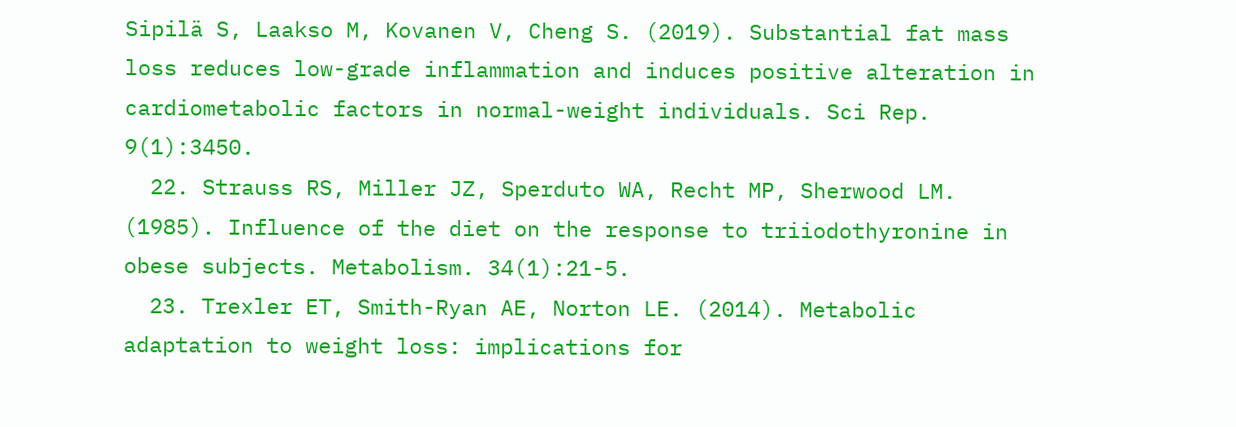Sipilä S, Laakso M, Kovanen V, Cheng S. (2019). Substantial fat mass loss reduces low-grade inflammation and induces positive alteration in cardiometabolic factors in normal-weight individuals. Sci Rep. 9(1):3450.
  22. Strauss RS, Miller JZ, Sperduto WA, Recht MP, Sherwood LM. (1985). Influence of the diet on the response to triiodothyronine in obese subjects. Metabolism. 34(1):21-5.
  23. Trexler ET, Smith-Ryan AE, Norton LE. (2014). Metabolic adaptation to weight loss: implications for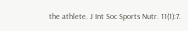the athlete. J Int Soc Sports Nutr. 11(1):7.